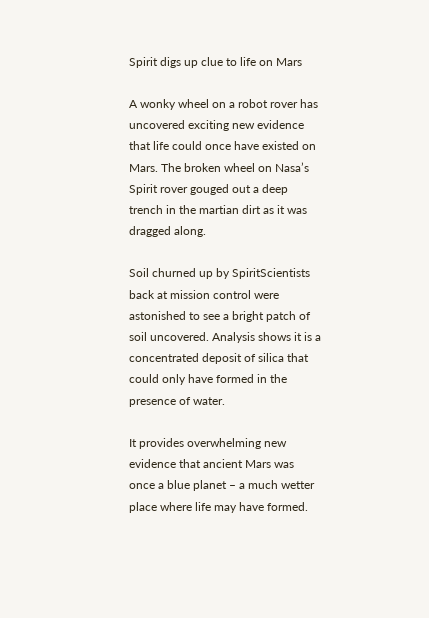Spirit digs up clue to life on Mars

A wonky wheel on a robot rover has uncovered exciting new evidence that life could once have existed on Mars. The broken wheel on Nasa’s Spirit rover gouged out a deep trench in the martian dirt as it was dragged along.

Soil churned up by SpiritScientists back at mission control were astonished to see a bright patch of soil uncovered. Analysis shows it is a concentrated deposit of silica that could only have formed in the presence of water.

It provides overwhelming new evidence that ancient Mars was once a blue planet – a much wetter place where life may have formed.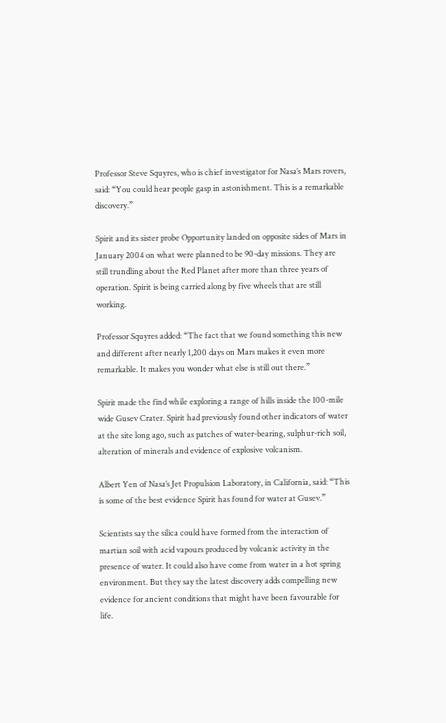Professor Steve Squyres, who is chief investigator for Nasa’s Mars rovers, said: “You could hear people gasp in astonishment. This is a remarkable discovery.”

Spirit and its sister probe Opportunity landed on opposite sides of Mars in January 2004 on what were planned to be 90-day missions. They are still trundling about the Red Planet after more than three years of operation. Spirit is being carried along by five wheels that are still working.

Professor Squyres added: “The fact that we found something this new and different after nearly 1,200 days on Mars makes it even more remarkable. It makes you wonder what else is still out there.”

Spirit made the find while exploring a range of hills inside the 100-mile wide Gusev Crater. Spirit had previously found other indicators of water at the site long ago, such as patches of water-bearing, sulphur-rich soil, alteration of minerals and evidence of explosive volcanism.

Albert Yen of Nasa’s Jet Propulsion Laboratory, in California, said: “This is some of the best evidence Spirit has found for water at Gusev.”

Scientists say the silica could have formed from the interaction of martian soil with acid vapours produced by volcanic activity in the presence of water. It could also have come from water in a hot spring environment. But they say the latest discovery adds compelling new evidence for ancient conditions that might have been favourable for life.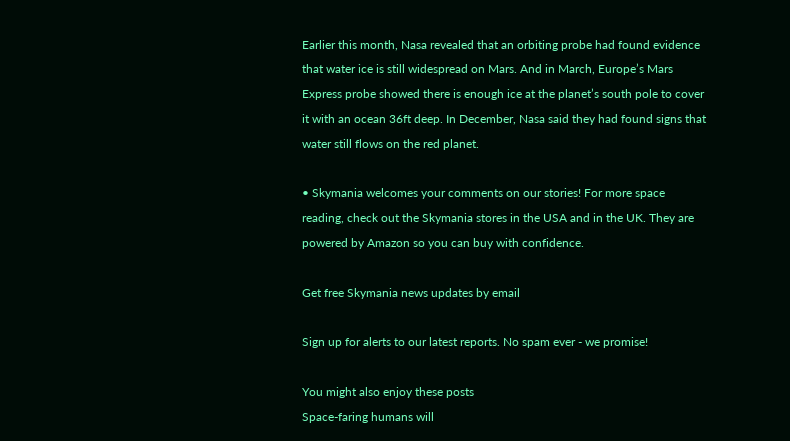Earlier this month, Nasa revealed that an orbiting probe had found evidence that water ice is still widespread on Mars. And in March, Europe’s Mars Express probe showed there is enough ice at the planet’s south pole to cover it with an ocean 36ft deep. In December, Nasa said they had found signs that water still flows on the red planet.

• Skymania welcomes your comments on our stories! For more space reading, check out the Skymania stores in the USA and in the UK. They are powered by Amazon so you can buy with confidence.

Get free Skymania news updates by email

Sign up for alerts to our latest reports. No spam ever - we promise!

You might also enjoy these posts
Space-faring humans will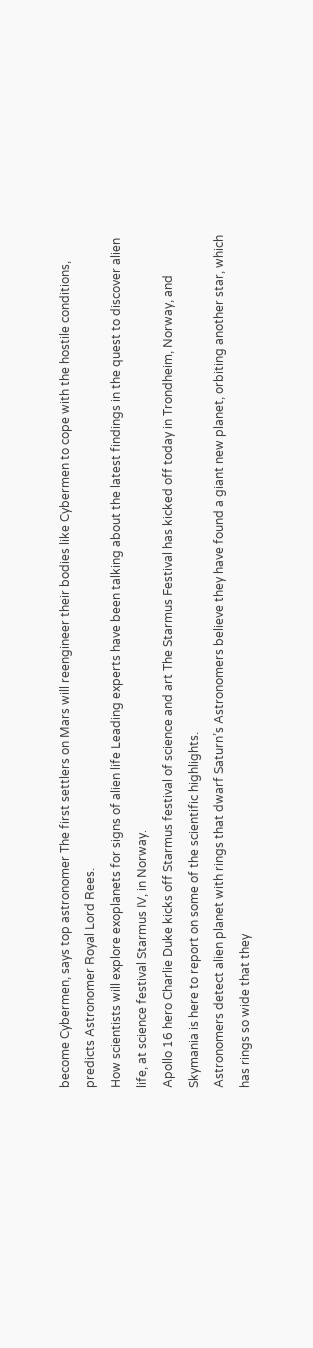become Cybermen, says top astronomer The first settlers on Mars will reengineer their bodies like Cybermen to cope with the hostile conditions, predicts Astronomer Royal Lord Rees.
How scientists will explore exoplanets for signs of alien life Leading experts have been talking about the latest findings in the quest to discover alien life, at science festival Starmus IV, in Norway.
Apollo 16 hero Charlie Duke kicks off Starmus festival of science and art The Starmus Festival has kicked off today in Trondheim, Norway, and Skymania is here to report on some of the scientific highlights.
Astronomers detect alien planet with rings that dwarf Saturn’s Astronomers believe they have found a giant new planet, orbiting another star, which has rings so wide that they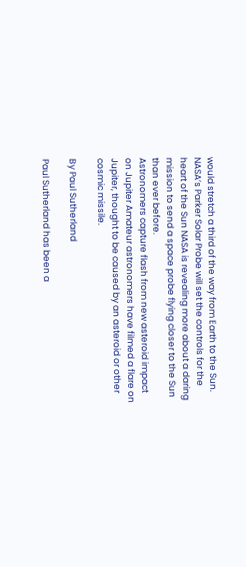would stretch a third of the way from Earth to the Sun.
NASA’s Parker Solar Probe will set the controls for the heart of the Sun NASA is revealing more about a daring mission to send a space probe flying closer to the Sun than ever before.
Astronomers capture flash from new asteroid impact on Jupiter Amateur astronomers have filmed a flare on Jupiter, thought to be caused by an asteroid or other cosmic missile.

By Paul Sutherland

Paul Sutherland has been a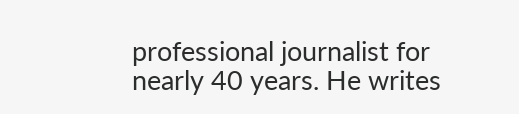professional journalist for nearly 40 years. He writes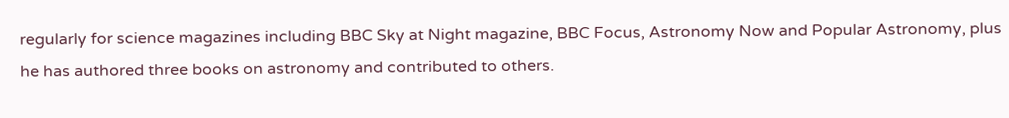regularly for science magazines including BBC Sky at Night magazine, BBC Focus, Astronomy Now and Popular Astronomy, plus he has authored three books on astronomy and contributed to others.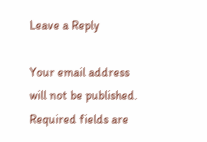Leave a Reply

Your email address will not be published. Required fields are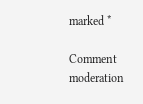marked *

Comment moderation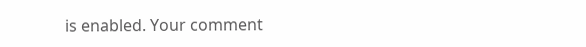is enabled. Your comment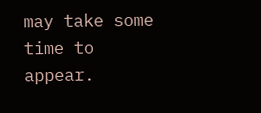may take some time to appear.